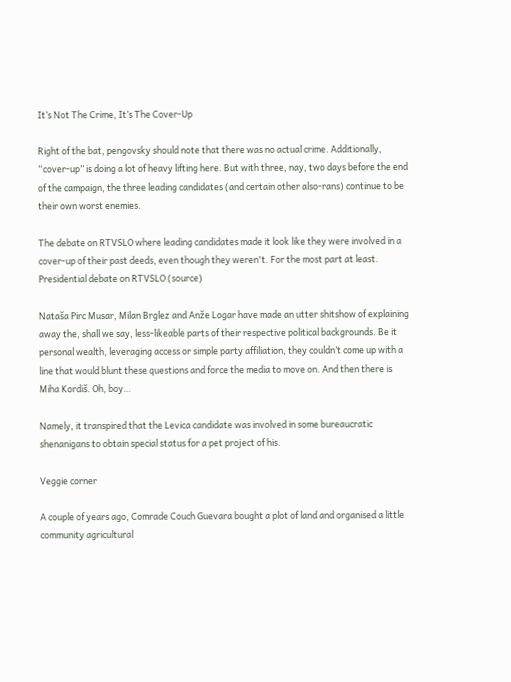It’s Not The Crime, It’s The Cover-Up

Right of the bat, pengovsky should note that there was no actual crime. Additionally, “cover-up” is doing a lot of heavy lifting here. But with three, nay, two days before the end of the campaign, the three leading candidates (and certain other also-rans) continue to be their own worst enemies.

The debate on RTVSLO where leading candidates made it look like they were involved in a cover-up of their past deeds, even though they weren't. For the most part at least.
Presidential debate on RTVSLO (source)

Nataša Pirc Musar, Milan Brglez and Anže Logar have made an utter shitshow of explaining away the, shall we say, less-likeable parts of their respective political backgrounds. Be it personal wealth, leveraging access or simple party affiliation, they couldn’t come up with a line that would blunt these questions and force the media to move on. And then there is Miha Kordiš. Oh, boy…

Namely, it transpired that the Levica candidate was involved in some bureaucratic shenanigans to obtain special status for a pet project of his.

Veggie corner

A couple of years ago, Comrade Couch Guevara bought a plot of land and organised a little community agricultural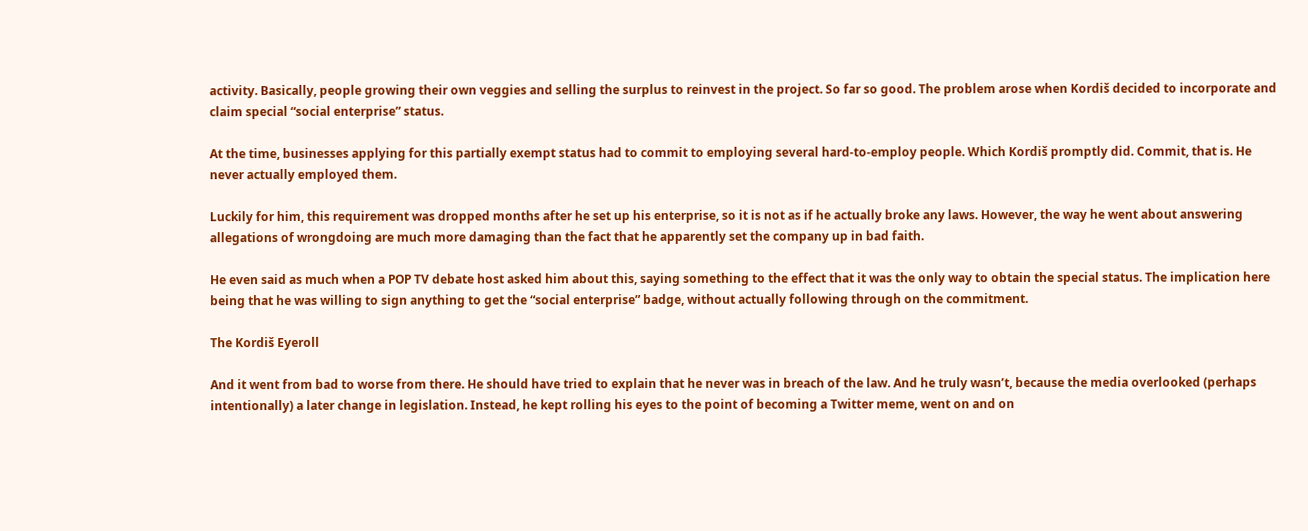activity. Basically, people growing their own veggies and selling the surplus to reinvest in the project. So far so good. The problem arose when Kordiš decided to incorporate and claim special “social enterprise” status.

At the time, businesses applying for this partially exempt status had to commit to employing several hard-to-employ people. Which Kordiš promptly did. Commit, that is. He never actually employed them.

Luckily for him, this requirement was dropped months after he set up his enterprise, so it is not as if he actually broke any laws. However, the way he went about answering allegations of wrongdoing are much more damaging than the fact that he apparently set the company up in bad faith.

He even said as much when a POP TV debate host asked him about this, saying something to the effect that it was the only way to obtain the special status. The implication here being that he was willing to sign anything to get the “social enterprise” badge, without actually following through on the commitment.

The Kordiš Eyeroll

And it went from bad to worse from there. He should have tried to explain that he never was in breach of the law. And he truly wasn’t, because the media overlooked (perhaps intentionally) a later change in legislation. Instead, he kept rolling his eyes to the point of becoming a Twitter meme, went on and on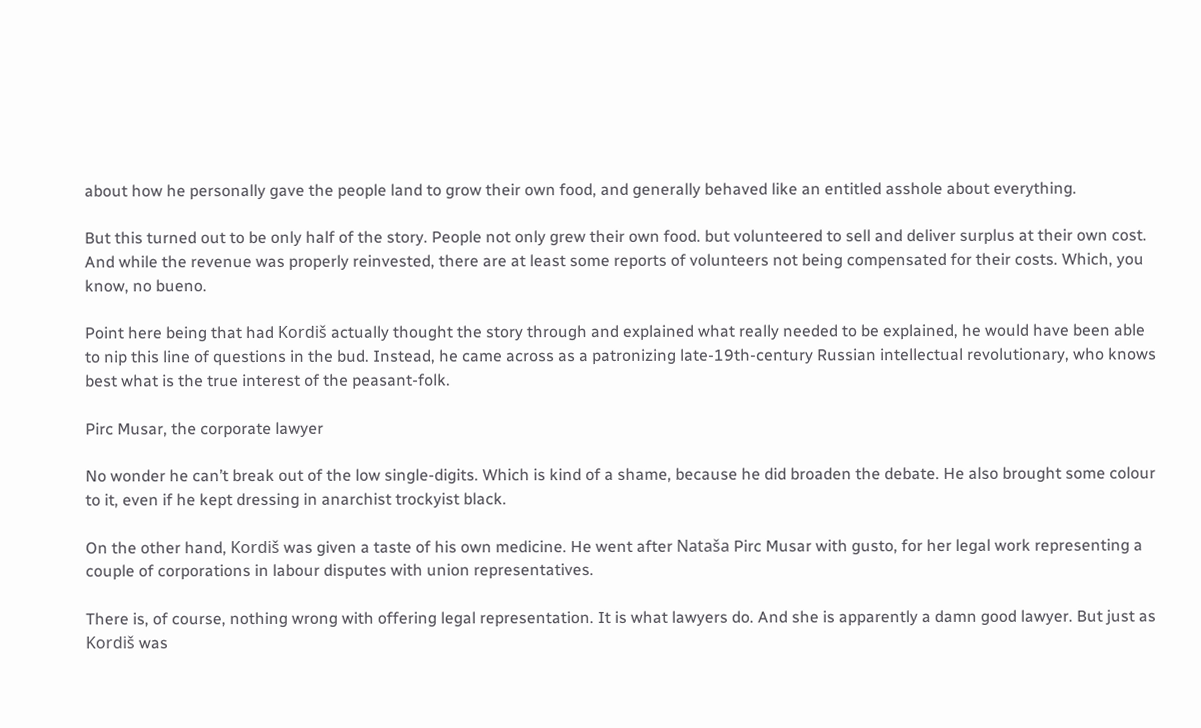about how he personally gave the people land to grow their own food, and generally behaved like an entitled asshole about everything.

But this turned out to be only half of the story. People not only grew their own food. but volunteered to sell and deliver surplus at their own cost. And while the revenue was properly reinvested, there are at least some reports of volunteers not being compensated for their costs. Which, you know, no bueno.

Point here being that had Kordiš actually thought the story through and explained what really needed to be explained, he would have been able to nip this line of questions in the bud. Instead, he came across as a patronizing late-19th-century Russian intellectual revolutionary, who knows best what is the true interest of the peasant-folk.

Pirc Musar, the corporate lawyer

No wonder he can’t break out of the low single-digits. Which is kind of a shame, because he did broaden the debate. He also brought some colour to it, even if he kept dressing in anarchist trockyist black.

On the other hand, Kordiš was given a taste of his own medicine. He went after Nataša Pirc Musar with gusto, for her legal work representing a couple of corporations in labour disputes with union representatives.

There is, of course, nothing wrong with offering legal representation. It is what lawyers do. And she is apparently a damn good lawyer. But just as Kordiš was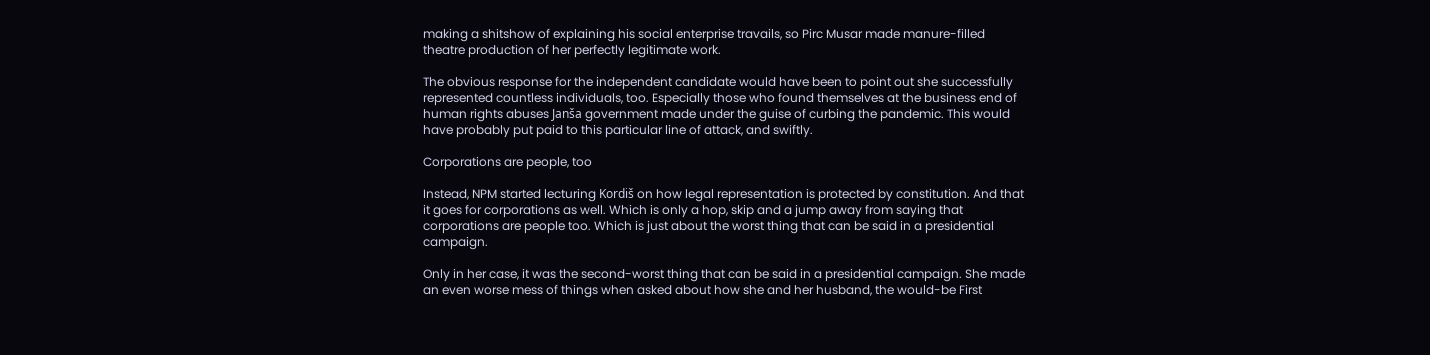making a shitshow of explaining his social enterprise travails, so Pirc Musar made manure-filled theatre production of her perfectly legitimate work.

The obvious response for the independent candidate would have been to point out she successfully represented countless individuals, too. Especially those who found themselves at the business end of human rights abuses Janša government made under the guise of curbing the pandemic. This would have probably put paid to this particular line of attack, and swiftly.

Corporations are people, too

Instead, NPM started lecturing Kordiš on how legal representation is protected by constitution. And that it goes for corporations as well. Which is only a hop, skip and a jump away from saying that corporations are people too. Which is just about the worst thing that can be said in a presidential campaign.

Only in her case, it was the second-worst thing that can be said in a presidential campaign. She made an even worse mess of things when asked about how she and her husband, the would-be First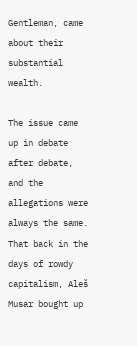Gentleman, came about their substantial wealth.

The issue came up in debate after debate, and the allegations were always the same. That back in the days of rowdy capitalism, Aleš Musar bought up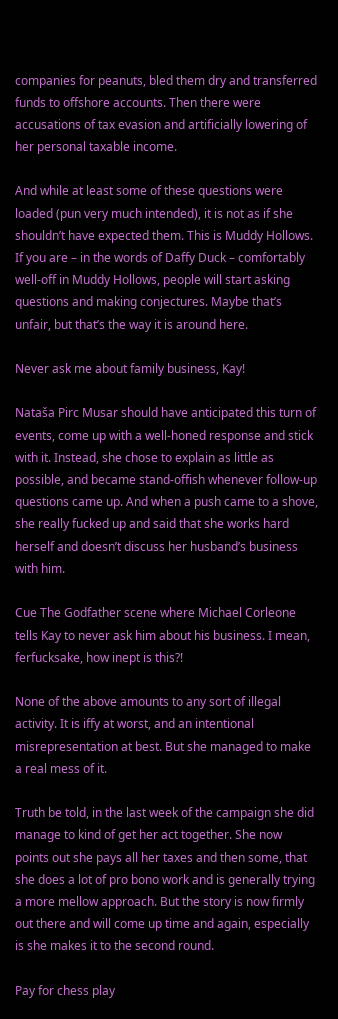companies for peanuts, bled them dry and transferred funds to offshore accounts. Then there were accusations of tax evasion and artificially lowering of her personal taxable income.

And while at least some of these questions were loaded (pun very much intended), it is not as if she shouldn’t have expected them. This is Muddy Hollows. If you are – in the words of Daffy Duck – comfortably well-off in Muddy Hollows, people will start asking questions and making conjectures. Maybe that’s unfair, but that’s the way it is around here.

Never ask me about family business, Kay!

Nataša Pirc Musar should have anticipated this turn of events, come up with a well-honed response and stick with it. Instead, she chose to explain as little as possible, and became stand-offish whenever follow-up questions came up. And when a push came to a shove, she really fucked up and said that she works hard herself and doesn’t discuss her husband’s business with him.

Cue The Godfather scene where Michael Corleone tells Kay to never ask him about his business. I mean, ferfucksake, how inept is this?!

None of the above amounts to any sort of illegal activity. It is iffy at worst, and an intentional misrepresentation at best. But she managed to make a real mess of it.

Truth be told, in the last week of the campaign she did manage to kind of get her act together. She now points out she pays all her taxes and then some, that she does a lot of pro bono work and is generally trying a more mellow approach. But the story is now firmly out there and will come up time and again, especially is she makes it to the second round.

Pay for chess play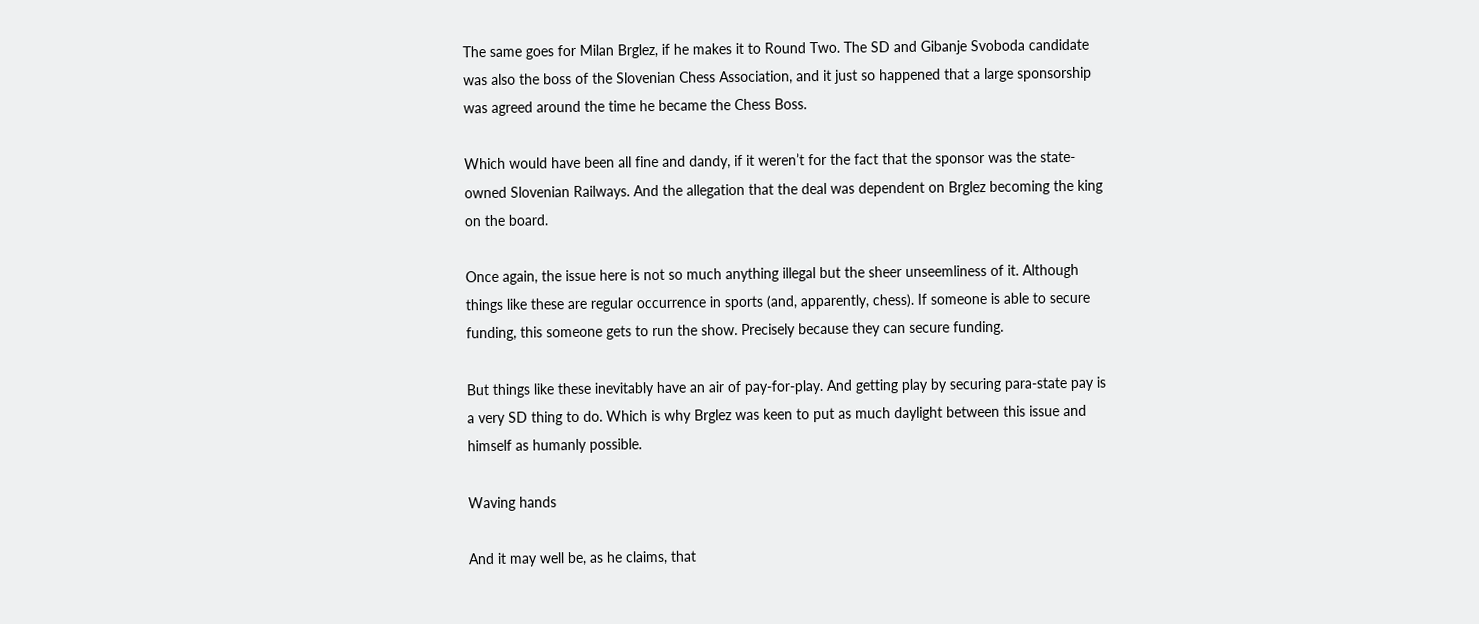The same goes for Milan Brglez, if he makes it to Round Two. The SD and Gibanje Svoboda candidate was also the boss of the Slovenian Chess Association, and it just so happened that a large sponsorship was agreed around the time he became the Chess Boss.

Which would have been all fine and dandy, if it weren’t for the fact that the sponsor was the state-owned Slovenian Railways. And the allegation that the deal was dependent on Brglez becoming the king on the board.

Once again, the issue here is not so much anything illegal but the sheer unseemliness of it. Although things like these are regular occurrence in sports (and, apparently, chess). If someone is able to secure funding, this someone gets to run the show. Precisely because they can secure funding.

But things like these inevitably have an air of pay-for-play. And getting play by securing para-state pay is a very SD thing to do. Which is why Brglez was keen to put as much daylight between this issue and himself as humanly possible.

Waving hands

And it may well be, as he claims, that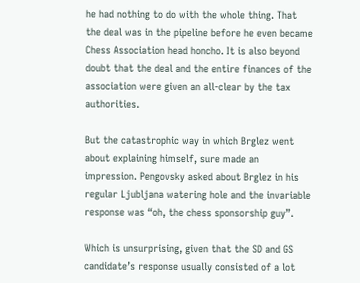he had nothing to do with the whole thing. That the deal was in the pipeline before he even became Chess Association head honcho. It is also beyond doubt that the deal and the entire finances of the association were given an all-clear by the tax authorities.

But the catastrophic way in which Brglez went about explaining himself, sure made an impression. Pengovsky asked about Brglez in his regular Ljubljana watering hole and the invariable response was “oh, the chess sponsorship guy”.

Which is unsurprising, given that the SD and GS candidate’s response usually consisted of a lot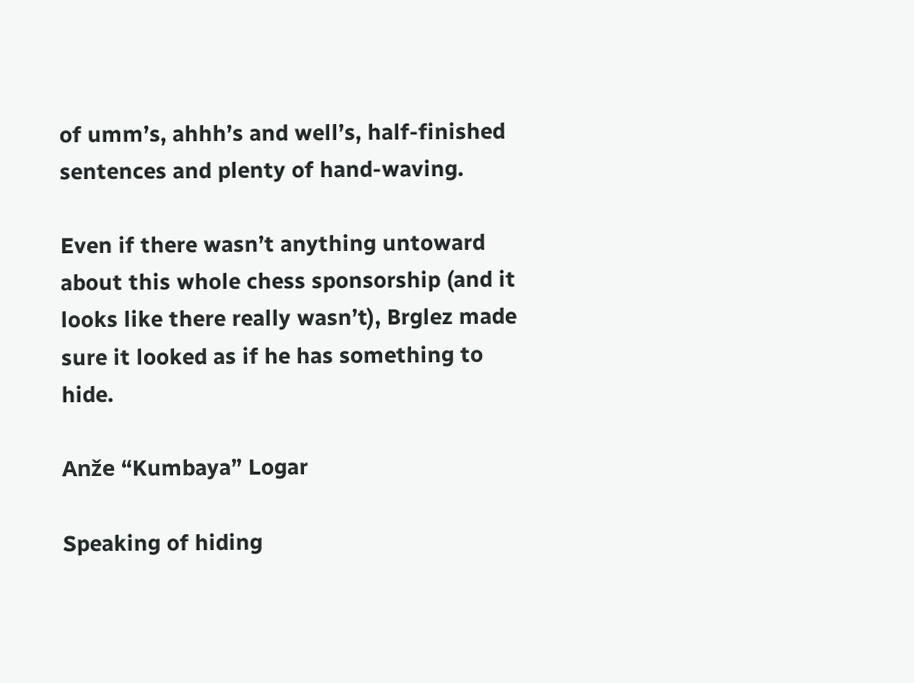of umm’s, ahhh’s and well’s, half-finished sentences and plenty of hand-waving.

Even if there wasn’t anything untoward about this whole chess sponsorship (and it looks like there really wasn’t), Brglez made sure it looked as if he has something to hide.

Anže “Kumbaya” Logar

Speaking of hiding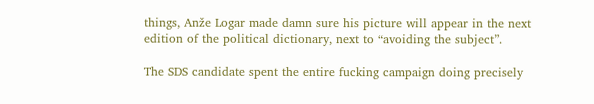things, Anže Logar made damn sure his picture will appear in the next edition of the political dictionary, next to “avoiding the subject”.

The SDS candidate spent the entire fucking campaign doing precisely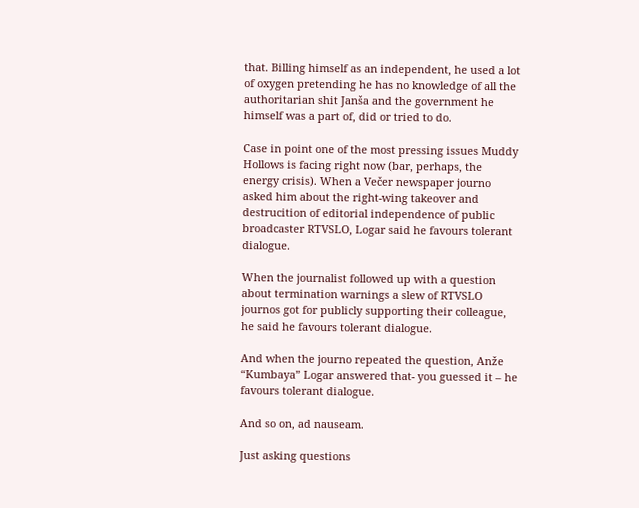that. Billing himself as an independent, he used a lot of oxygen pretending he has no knowledge of all the authoritarian shit Janša and the government he himself was a part of, did or tried to do.

Case in point one of the most pressing issues Muddy Hollows is facing right now (bar, perhaps, the energy crisis). When a Večer newspaper journo asked him about the right-wing takeover and destrucition of editorial independence of public broadcaster RTVSLO, Logar said he favours tolerant dialogue.

When the journalist followed up with a question about termination warnings a slew of RTVSLO journos got for publicly supporting their colleague, he said he favours tolerant dialogue.

And when the journo repeated the question, Anže “Kumbaya” Logar answered that- you guessed it – he favours tolerant dialogue.

And so on, ad nauseam.

Just asking questions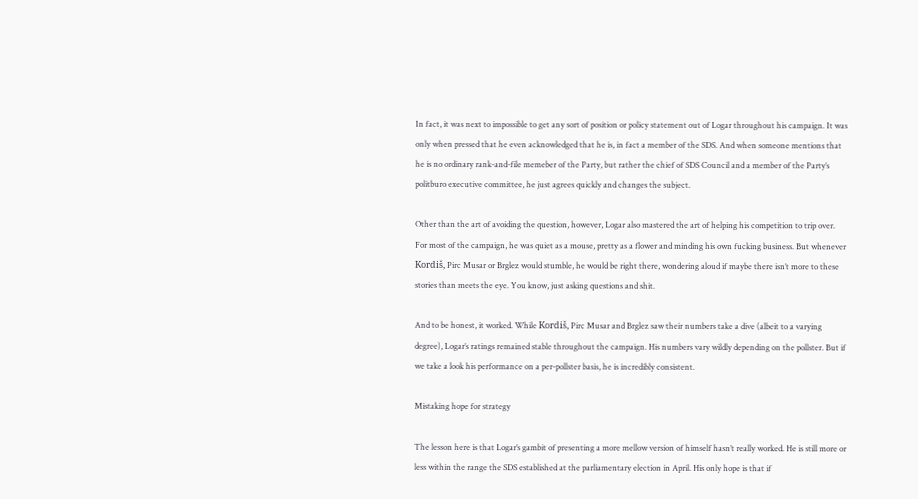In fact, it was next to impossible to get any sort of position or policy statement out of Logar throughout his campaign. It was only when pressed that he even acknowledged that he is, in fact a member of the SDS. And when someone mentions that he is no ordinary rank-and-file memeber of the Party, but rather the chief of SDS Council and a member of the Party’s politburo executive committee, he just agrees quickly and changes the subject.

Other than the art of avoiding the question, however, Logar also mastered the art of helping his competition to trip over. For most of the campaign, he was quiet as a mouse, pretty as a flower and minding his own fucking business. But whenever Kordiš, Pirc Musar or Brglez would stumble, he would be right there, wondering aloud if maybe there isn’t more to these stories than meets the eye. You know, just asking questions and shit.

And to be honest, it worked. While Kordiš, Pirc Musar and Brglez saw their numbers take a dive (albeit to a varying degree), Logar’s ratings remained stable throughout the campaign. His numbers vary wildly depending on the pollster. But if we take a look his performance on a per-pollster basis, he is incredibly consistent.

Mistaking hope for strategy

The lesson here is that Logar’s gambit of presenting a more mellow version of himself hasn’t really worked. He is still more or less within the range the SDS established at the parliamentary election in April. His only hope is that if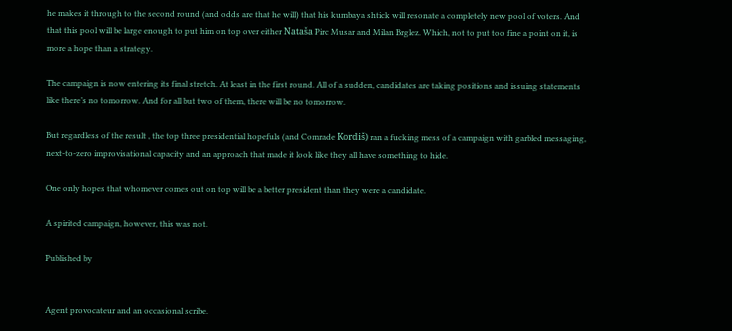he makes it through to the second round (and odds are that he will) that his kumbaya shtick will resonate a completely new pool of voters. And that this pool will be large enough to put him on top over either Nataša Pirc Musar and Milan Brglez. Which, not to put too fine a point on it, is more a hope than a strategy.

The campaign is now entering its final stretch. At least in the first round. All of a sudden, candidates are taking positions and issuing statements like there’s no tomorrow. And for all but two of them, there will be no tomorrow.

But regardless of the result , the top three presidential hopefuls (and Comrade Kordiš) ran a fucking mess of a campaign with garbled messaging, next-to-zero improvisational capacity and an approach that made it look like they all have something to hide.

One only hopes that whomever comes out on top will be a better president than they were a candidate.

A spirited campaign, however, this was not.

Published by


Agent provocateur and an occasional scribe.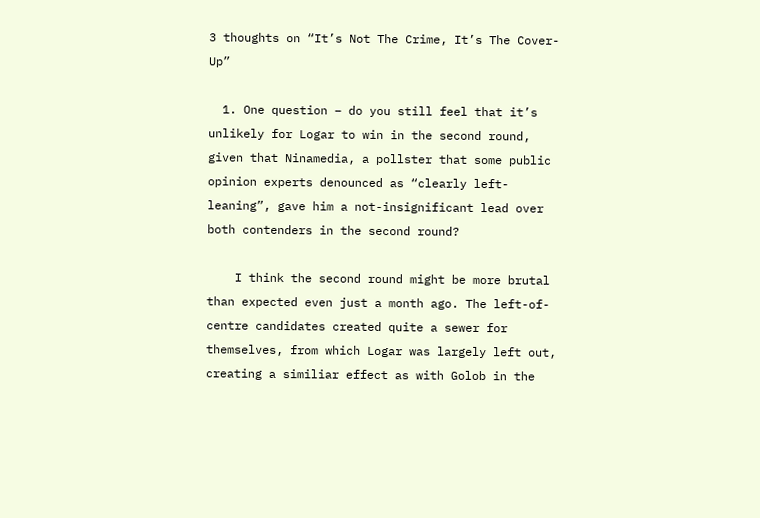3 thoughts on “It’s Not The Crime, It’s The Cover-Up”

  1. One question – do you still feel that it’s unlikely for Logar to win in the second round, given that Ninamedia, a pollster that some public opinion experts denounced as “clearly left-leaning”, gave him a not-insignificant lead over both contenders in the second round?

    I think the second round might be more brutal than expected even just a month ago. The left-of-centre candidates created quite a sewer for themselves, from which Logar was largely left out, creating a similiar effect as with Golob in the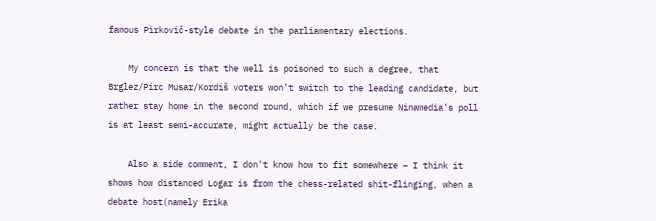famous Pirkovič-style debate in the parliamentary elections.

    My concern is that the well is poisoned to such a degree, that Brglez/Pirc Musar/Kordiš voters won’t switch to the leading candidate, but rather stay home in the second round, which if we presume Ninamedia’s poll is at least semi-accurate, might actually be the case.

    Also a side comment, I don’t know how to fit somewhere – I think it shows how distanced Logar is from the chess-related shit-flinging, when a debate host(namely Erika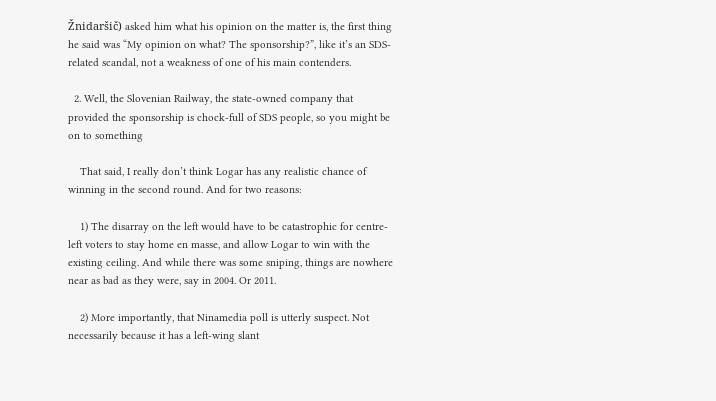Žnidaršič) asked him what his opinion on the matter is, the first thing he said was “My opinion on what? The sponsorship?”, like it’s an SDS-related scandal, not a weakness of one of his main contenders.

  2. Well, the Slovenian Railway, the state-owned company that provided the sponsorship is chock-full of SDS people, so you might be on to something

    That said, I really don’t think Logar has any realistic chance of winning in the second round. And for two reasons:

    1) The disarray on the left would have to be catastrophic for centre-left voters to stay home en masse, and allow Logar to win with the existing ceiling. And while there was some sniping, things are nowhere near as bad as they were, say in 2004. Or 2011.

    2) More importantly, that Ninamedia poll is utterly suspect. Not necessarily because it has a left-wing slant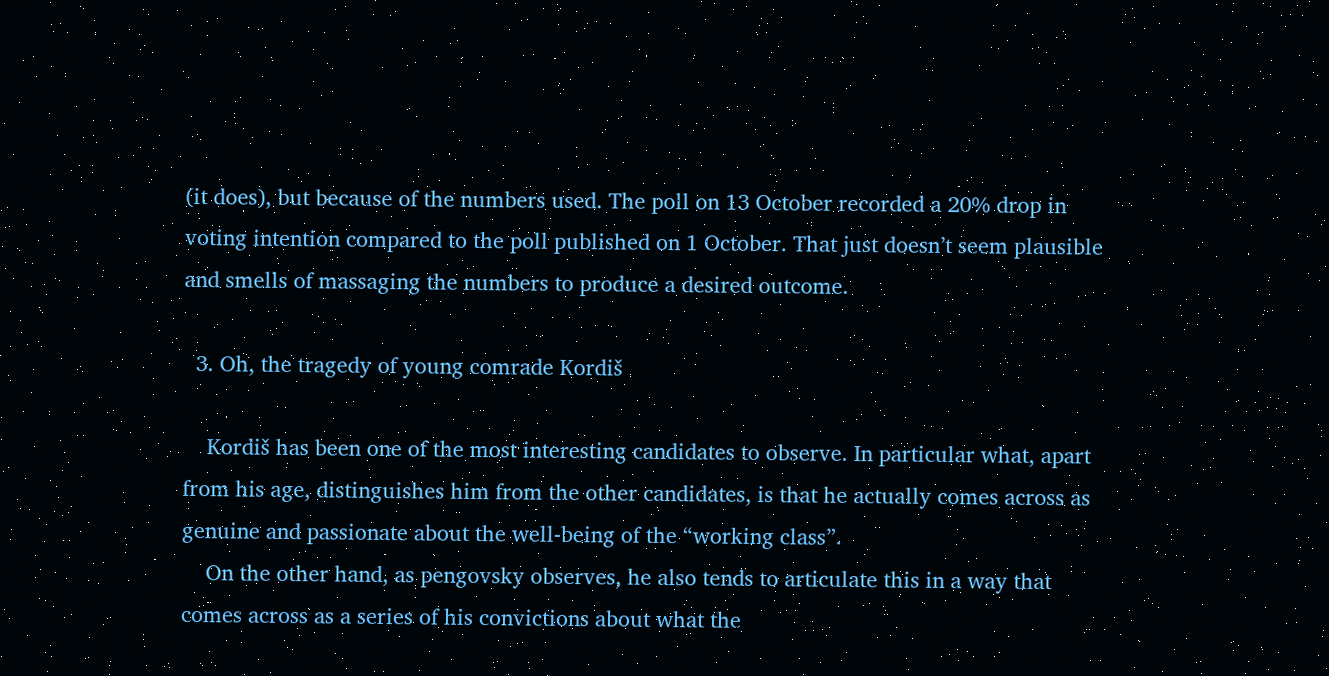(it does), but because of the numbers used. The poll on 13 October recorded a 20% drop in voting intention compared to the poll published on 1 October. That just doesn’t seem plausible and smells of massaging the numbers to produce a desired outcome.

  3. Oh, the tragedy of young comrade Kordiš

    Kordiš has been one of the most interesting candidates to observe. In particular what, apart from his age, distinguishes him from the other candidates, is that he actually comes across as genuine and passionate about the well-being of the “working class”.
    On the other hand, as pengovsky observes, he also tends to articulate this in a way that comes across as a series of his convictions about what the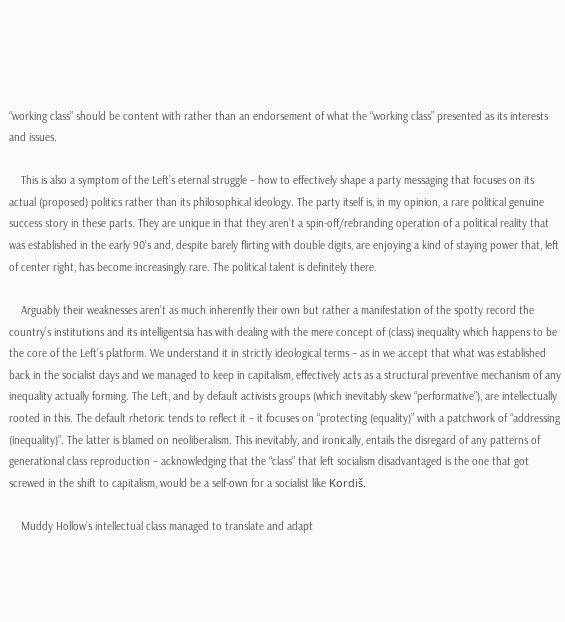“working class” should be content with rather than an endorsement of what the “working class” presented as its interests and issues.

    This is also a symptom of the Left’s eternal struggle – how to effectively shape a party messaging that focuses on its actual (proposed) politics rather than its philosophical ideology. The party itself is, in my opinion, a rare political genuine success story in these parts. They are unique in that they aren’t a spin-off/rebranding operation of a political reality that was established in the early 90’s and, despite barely flirting with double digits, are enjoying a kind of staying power that, left of center right, has become increasingly rare. The political talent is definitely there.

    Arguably their weaknesses aren’t as much inherently their own but rather a manifestation of the spotty record the country’s institutions and its intelligentsia has with dealing with the mere concept of (class) inequality which happens to be the core of the Left’s platform. We understand it in strictly ideological terms – as in we accept that what was established back in the socialist days and we managed to keep in capitalism, effectively acts as a structural preventive mechanism of any inequality actually forming. The Left, and by default activists groups (which inevitably skew “performative”), are intellectually rooted in this. The default rhetoric tends to reflect it – it focuses on “protecting (equality)” with a patchwork of “addressing (inequality)”. The latter is blamed on neoliberalism. This inevitably, and ironically, entails the disregard of any patterns of generational class reproduction – acknowledging that the “class” that left socialism disadvantaged is the one that got screwed in the shift to capitalism, would be a self-own for a socialist like Kordiš.

    Muddy Hollow’s intellectual class managed to translate and adapt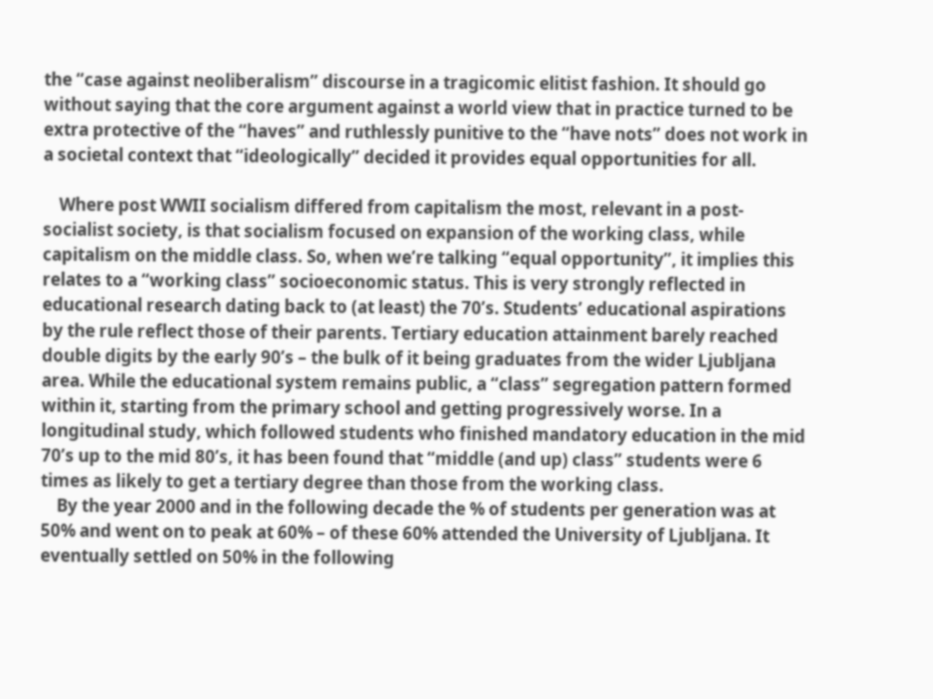the “case against neoliberalism” discourse in a tragicomic elitist fashion. It should go without saying that the core argument against a world view that in practice turned to be extra protective of the “haves” and ruthlessly punitive to the “have nots” does not work in a societal context that “ideologically” decided it provides equal opportunities for all.

    Where post WWII socialism differed from capitalism the most, relevant in a post-socialist society, is that socialism focused on expansion of the working class, while capitalism on the middle class. So, when we’re talking “equal opportunity”, it implies this relates to a “working class” socioeconomic status. This is very strongly reflected in educational research dating back to (at least) the 70’s. Students’ educational aspirations by the rule reflect those of their parents. Tertiary education attainment barely reached double digits by the early 90’s – the bulk of it being graduates from the wider Ljubljana area. While the educational system remains public, a “class” segregation pattern formed within it, starting from the primary school and getting progressively worse. In a longitudinal study, which followed students who finished mandatory education in the mid 70’s up to the mid 80’s, it has been found that “middle (and up) class” students were 6 times as likely to get a tertiary degree than those from the working class.
    By the year 2000 and in the following decade the % of students per generation was at 50% and went on to peak at 60% – of these 60% attended the University of Ljubljana. It eventually settled on 50% in the following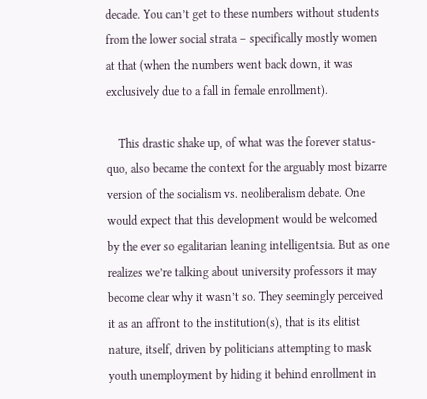decade. You can’t get to these numbers without students from the lower social strata – specifically mostly women at that (when the numbers went back down, it was exclusively due to a fall in female enrollment).

    This drastic shake up, of what was the forever status-quo, also became the context for the arguably most bizarre version of the socialism vs. neoliberalism debate. One would expect that this development would be welcomed by the ever so egalitarian leaning intelligentsia. But as one realizes we’re talking about university professors it may become clear why it wasn’t so. They seemingly perceived it as an affront to the institution(s), that is its elitist nature, itself, driven by politicians attempting to mask youth unemployment by hiding it behind enrollment in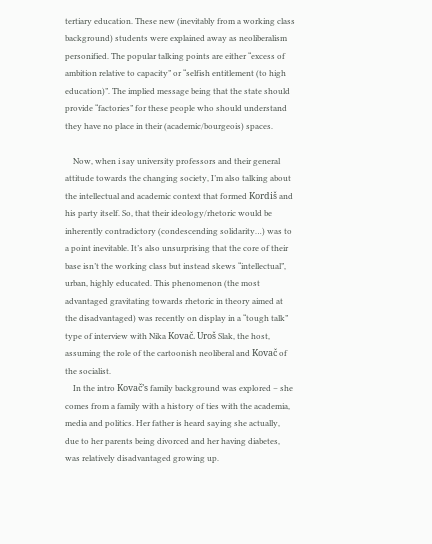tertiary education. These new (inevitably from a working class background) students were explained away as neoliberalism personified. The popular talking points are either “excess of ambition relative to capacity” or “selfish entitlement (to high education)”. The implied message being that the state should provide “factories” for these people who should understand they have no place in their (academic/bourgeois) spaces.

    Now, when i say university professors and their general attitude towards the changing society, I’m also talking about the intellectual and academic context that formed Kordiš and his party itself. So, that their ideology/rhetoric would be inherently contradictory (condescending solidarity…) was to a point inevitable. It’s also unsurprising that the core of their base isn’t the working class but instead skews “intellectual”, urban, highly educated. This phenomenon (the most advantaged gravitating towards rhetoric in theory aimed at the disadvantaged) was recently on display in a “tough talk” type of interview with Nika Kovač. Uroš Slak, the host, assuming the role of the cartoonish neoliberal and Kovač of the socialist.
    In the intro Kovač’s family background was explored – she comes from a family with a history of ties with the academia, media and politics. Her father is heard saying she actually, due to her parents being divorced and her having diabetes, was relatively disadvantaged growing up.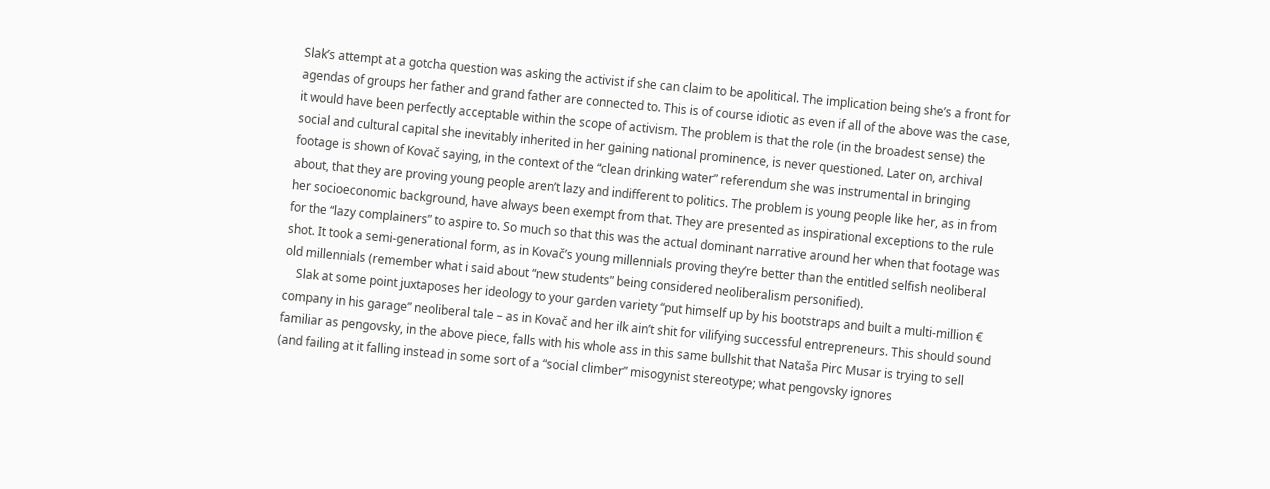Slak’s attempt at a gotcha question was asking the activist if she can claim to be apolitical. The implication being she’s a front for agendas of groups her father and grand father are connected to. This is of course idiotic as even if all of the above was the case, it would have been perfectly acceptable within the scope of activism. The problem is that the role (in the broadest sense) the social and cultural capital she inevitably inherited in her gaining national prominence, is never questioned. Later on, archival footage is shown of Kovač saying, in the context of the “clean drinking water” referendum she was instrumental in bringing about, that they are proving young people aren’t lazy and indifferent to politics. The problem is young people like her, as in from her socioeconomic background, have always been exempt from that. They are presented as inspirational exceptions to the rule for the “lazy complainers” to aspire to. So much so that this was the actual dominant narrative around her when that footage was shot. It took a semi-generational form, as in Kovač’s young millennials proving they’re better than the entitled selfish neoliberal old millennials (remember what i said about “new students” being considered neoliberalism personified).
    Slak at some point juxtaposes her ideology to your garden variety “put himself up by his bootstraps and built a multi-million € company in his garage” neoliberal tale – as in Kovač and her ilk ain’t shit for vilifying successful entrepreneurs. This should sound familiar as pengovsky, in the above piece, falls with his whole ass in this same bullshit that Nataša Pirc Musar is trying to sell (and failing at it falling instead in some sort of a “social climber” misogynist stereotype; what pengovsky ignores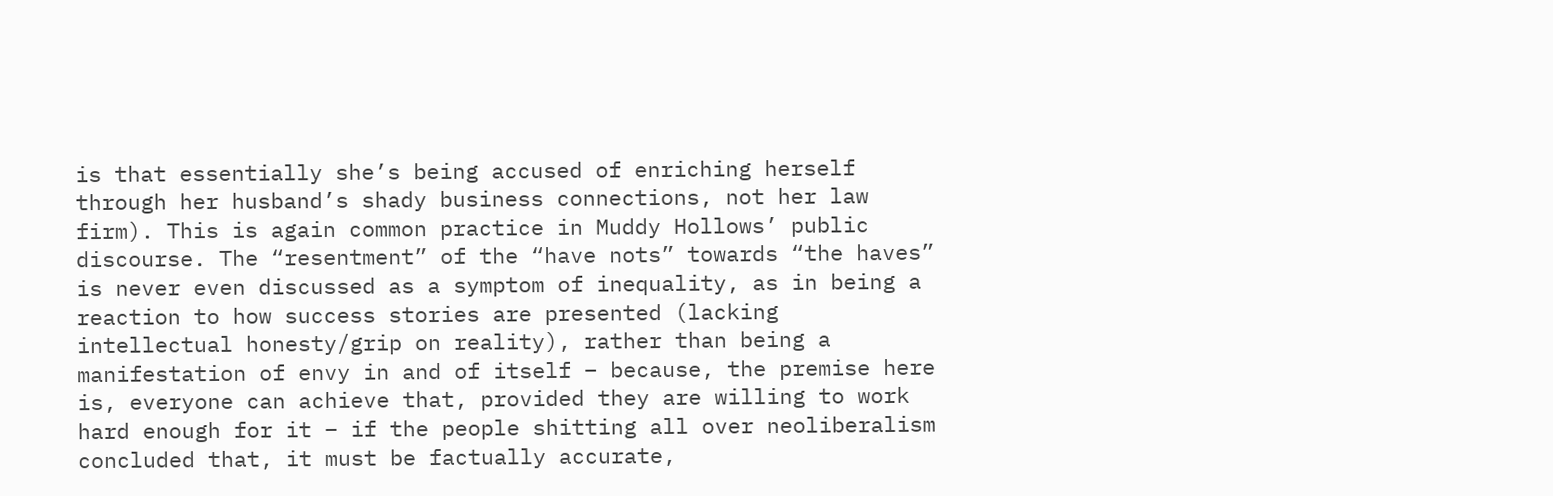is that essentially she’s being accused of enriching herself through her husband’s shady business connections, not her law firm). This is again common practice in Muddy Hollows’ public discourse. The “resentment” of the “have nots” towards “the haves” is never even discussed as a symptom of inequality, as in being a reaction to how success stories are presented (lacking intellectual honesty/grip on reality), rather than being a manifestation of envy in and of itself – because, the premise here is, everyone can achieve that, provided they are willing to work hard enough for it – if the people shitting all over neoliberalism concluded that, it must be factually accurate,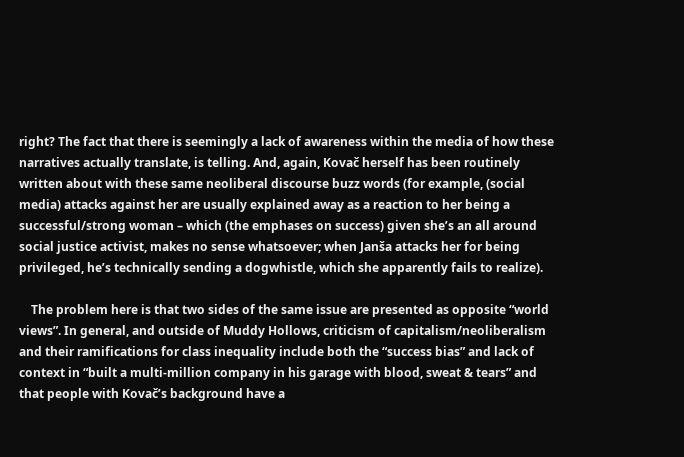right? The fact that there is seemingly a lack of awareness within the media of how these narratives actually translate, is telling. And, again, Kovač herself has been routinely written about with these same neoliberal discourse buzz words (for example, (social media) attacks against her are usually explained away as a reaction to her being a successful/strong woman – which (the emphases on success) given she’s an all around social justice activist, makes no sense whatsoever; when Janša attacks her for being privileged, he’s technically sending a dogwhistle, which she apparently fails to realize).

    The problem here is that two sides of the same issue are presented as opposite “world views”. In general, and outside of Muddy Hollows, criticism of capitalism/neoliberalism and their ramifications for class inequality include both the “success bias” and lack of context in “built a multi-million company in his garage with blood, sweat & tears” and that people with Kovač’s background have a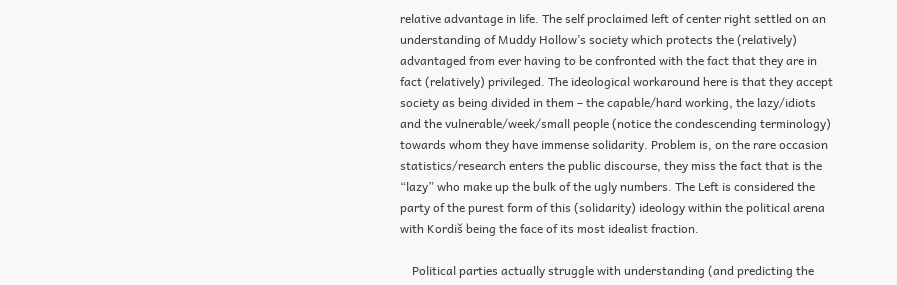relative advantage in life. The self proclaimed left of center right settled on an understanding of Muddy Hollow’s society which protects the (relatively) advantaged from ever having to be confronted with the fact that they are in fact (relatively) privileged. The ideological workaround here is that they accept society as being divided in them – the capable/hard working, the lazy/idiots and the vulnerable/week/small people (notice the condescending terminology) towards whom they have immense solidarity. Problem is, on the rare occasion statistics/research enters the public discourse, they miss the fact that is the “lazy” who make up the bulk of the ugly numbers. The Left is considered the party of the purest form of this (solidarity) ideology within the political arena with Kordiš being the face of its most idealist fraction.

    Political parties actually struggle with understanding (and predicting the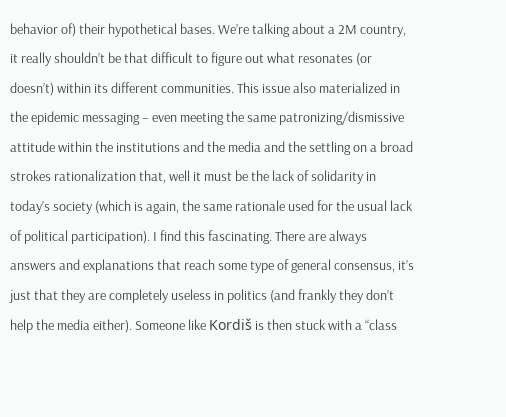behavior of) their hypothetical bases. We’re talking about a 2M country, it really shouldn’t be that difficult to figure out what resonates (or doesn’t) within its different communities. This issue also materialized in the epidemic messaging – even meeting the same patronizing/dismissive attitude within the institutions and the media and the settling on a broad strokes rationalization that, well it must be the lack of solidarity in today’s society (which is again, the same rationale used for the usual lack of political participation). I find this fascinating. There are always answers and explanations that reach some type of general consensus, it’s just that they are completely useless in politics (and frankly they don’t help the media either). Someone like Kordiš is then stuck with a “class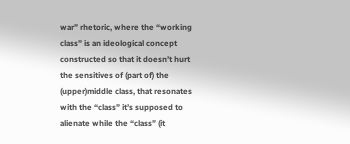war” rhetoric, where the “working class” is an ideological concept constructed so that it doesn’t hurt the sensitives of (part of) the (upper)middle class, that resonates with the “class” it’s supposed to alienate while the “class” (it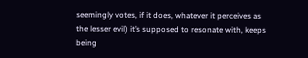seemingly votes, if it does, whatever it perceives as the lesser evil) it’s supposed to resonate with, keeps being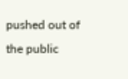pushed out of the public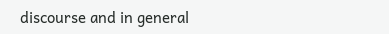discourse and in general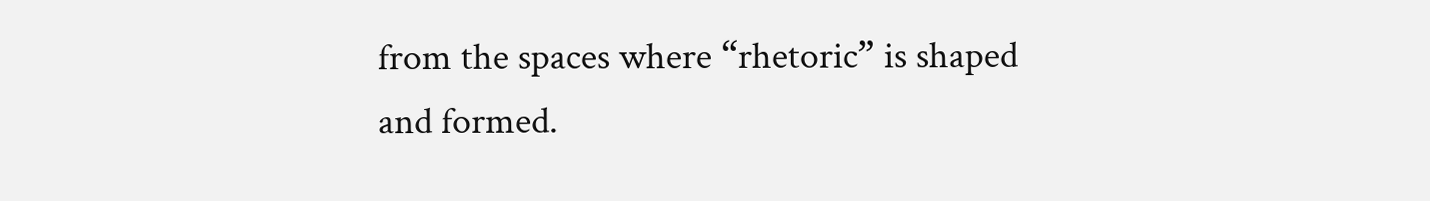from the spaces where “rhetoric” is shaped and formed.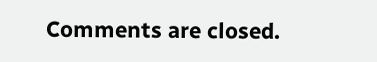Comments are closed.